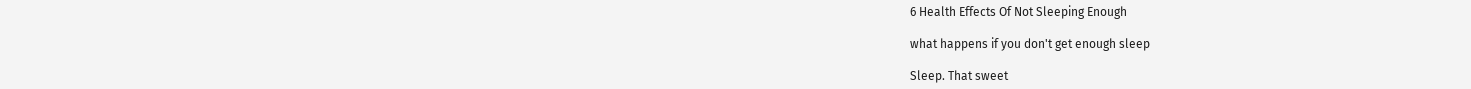6 Health Effects Of Not Sleeping Enough

what happens if you don't get enough sleep

Sleep. That sweet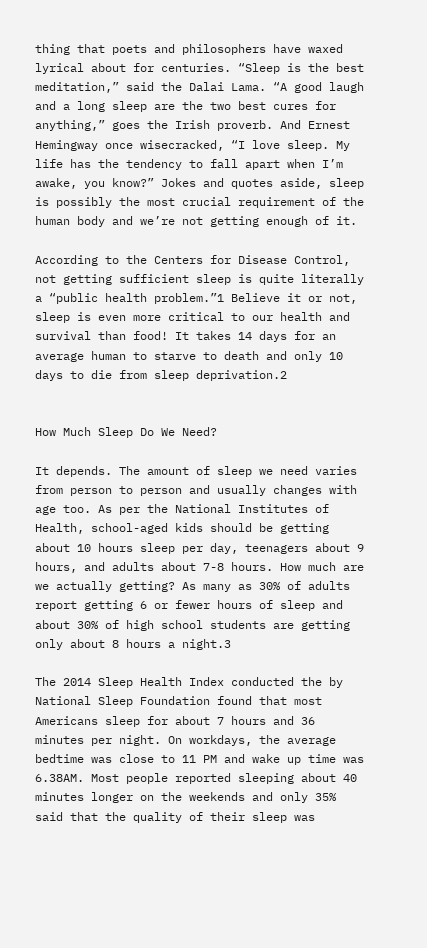thing that poets and philosophers have waxed lyrical about for centuries. “Sleep is the best meditation,” said the Dalai Lama. “A good laugh and a long sleep are the two best cures for anything,” goes the Irish proverb. And Ernest Hemingway once wisecracked, “I love sleep. My life has the tendency to fall apart when I’m awake, you know?” Jokes and quotes aside, sleep is possibly the most crucial requirement of the human body and we’re not getting enough of it.

According to the Centers for Disease Control, not getting sufficient sleep is quite literally a “public health problem.”1 Believe it or not, sleep is even more critical to our health and survival than food! It takes 14 days for an average human to starve to death and only 10 days to die from sleep deprivation.2


How Much Sleep Do We Need?

It depends. The amount of sleep we need varies from person to person and usually changes with age too. As per the National Institutes of Health, school-aged kids should be getting about 10 hours sleep per day, teenagers about 9 hours, and adults about 7-8 hours. How much are we actually getting? As many as 30% of adults report getting 6 or fewer hours of sleep and about 30% of high school students are getting only about 8 hours a night.3

The 2014 Sleep Health Index conducted the by National Sleep Foundation found that most Americans sleep for about 7 hours and 36 minutes per night. On workdays, the average bedtime was close to 11 PM and wake up time was 6.38AM. Most people reported sleeping about 40 minutes longer on the weekends and only 35% said that the quality of their sleep was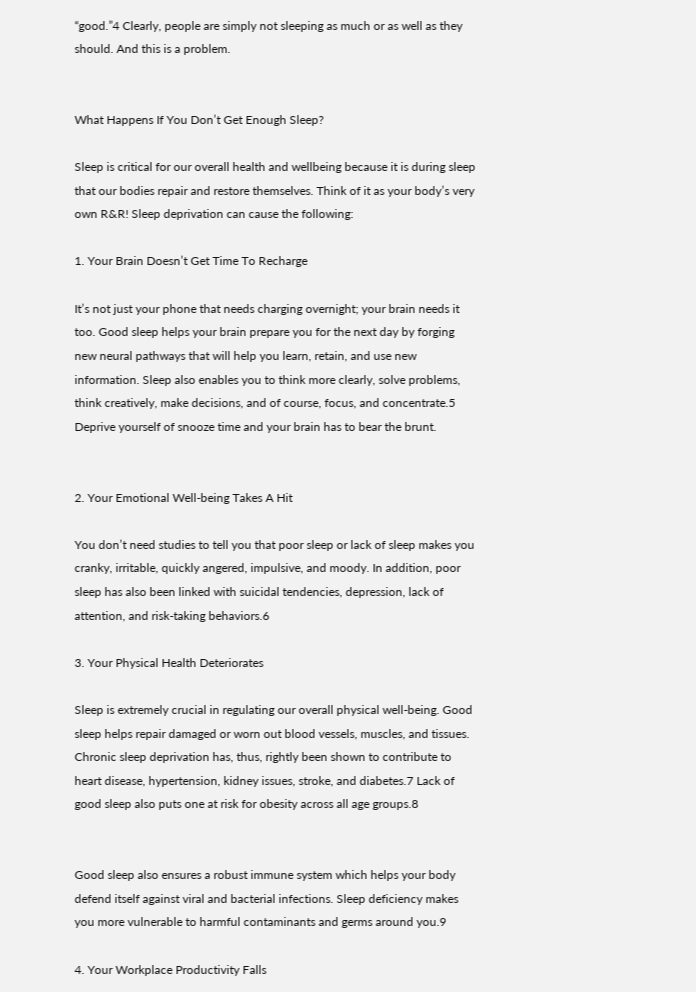“good.”4 Clearly, people are simply not sleeping as much or as well as they should. And this is a problem.


What Happens If You Don’t Get Enough Sleep?

Sleep is critical for our overall health and wellbeing because it is during sleep that our bodies repair and restore themselves. Think of it as your body’s very own R&R! Sleep deprivation can cause the following:

1. Your Brain Doesn’t Get Time To Recharge

It’s not just your phone that needs charging overnight; your brain needs it too. Good sleep helps your brain prepare you for the next day by forging new neural pathways that will help you learn, retain, and use new information. Sleep also enables you to think more clearly, solve problems, think creatively, make decisions, and of course, focus, and concentrate.5 Deprive yourself of snooze time and your brain has to bear the brunt.


2. Your Emotional Well-being Takes A Hit

You don’t need studies to tell you that poor sleep or lack of sleep makes you cranky, irritable, quickly angered, impulsive, and moody. In addition, poor sleep has also been linked with suicidal tendencies, depression, lack of attention, and risk-taking behaviors.6

3. Your Physical Health Deteriorates

Sleep is extremely crucial in regulating our overall physical well-being. Good sleep helps repair damaged or worn out blood vessels, muscles, and tissues. Chronic sleep deprivation has, thus, rightly been shown to contribute to heart disease, hypertension, kidney issues, stroke, and diabetes.7 Lack of good sleep also puts one at risk for obesity across all age groups.8


Good sleep also ensures a robust immune system which helps your body defend itself against viral and bacterial infections. Sleep deficiency makes you more vulnerable to harmful contaminants and germs around you.9

4. Your Workplace Productivity Falls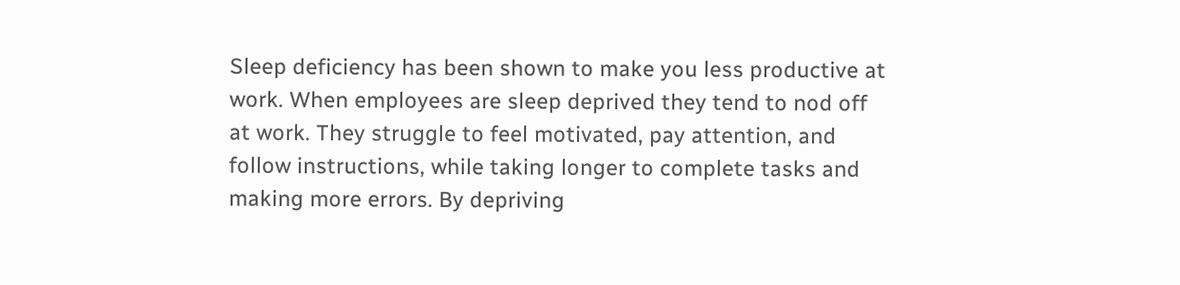Sleep deficiency has been shown to make you less productive at work. When employees are sleep deprived they tend to nod off at work. They struggle to feel motivated, pay attention, and follow instructions, while taking longer to complete tasks and making more errors. By depriving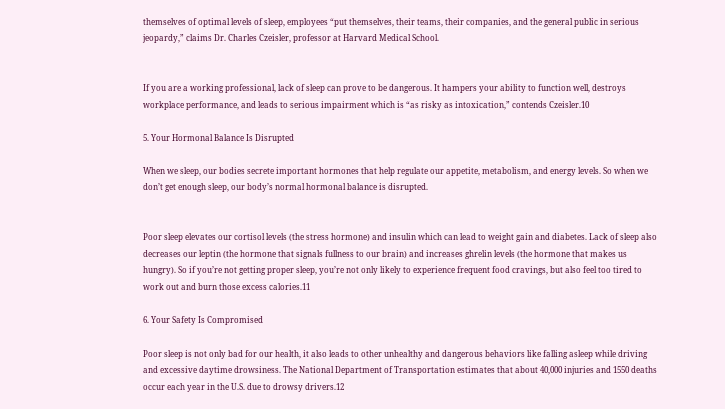themselves of optimal levels of sleep, employees “put themselves, their teams, their companies, and the general public in serious jeopardy,” claims Dr. Charles Czeisler, professor at Harvard Medical School.


If you are a working professional, lack of sleep can prove to be dangerous. It hampers your ability to function well, destroys workplace performance, and leads to serious impairment which is “as risky as intoxication,” contends Czeisler.10

5. Your Hormonal Balance Is Disrupted

When we sleep, our bodies secrete important hormones that help regulate our appetite, metabolism, and energy levels. So when we don’t get enough sleep, our body’s normal hormonal balance is disrupted.


Poor sleep elevates our cortisol levels (the stress hormone) and insulin which can lead to weight gain and diabetes. Lack of sleep also decreases our leptin (the hormone that signals fullness to our brain) and increases ghrelin levels (the hormone that makes us hungry). So if you’re not getting proper sleep, you’re not only likely to experience frequent food cravings, but also feel too tired to work out and burn those excess calories.11

6. Your Safety Is Compromised

Poor sleep is not only bad for our health, it also leads to other unhealthy and dangerous behaviors like falling asleep while driving and excessive daytime drowsiness. The National Department of Transportation estimates that about 40,000 injuries and 1550 deaths occur each year in the U.S. due to drowsy drivers.12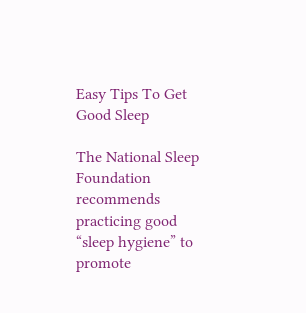Easy Tips To Get Good Sleep

The National Sleep Foundation recommends practicing good “sleep hygiene” to promote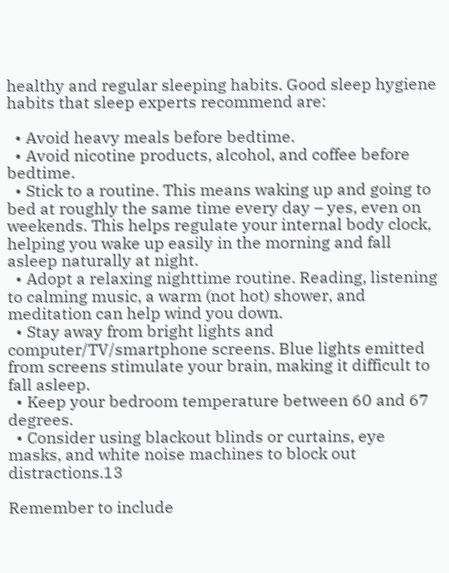healthy and regular sleeping habits. Good sleep hygiene habits that sleep experts recommend are:

  • Avoid heavy meals before bedtime.
  • Avoid nicotine products, alcohol, and coffee before bedtime.
  • Stick to a routine. This means waking up and going to bed at roughly the same time every day – yes, even on weekends. This helps regulate your internal body clock, helping you wake up easily in the morning and fall asleep naturally at night.
  • Adopt a relaxing nighttime routine. Reading, listening to calming music, a warm (not hot) shower, and meditation can help wind you down.
  • Stay away from bright lights and computer/TV/smartphone screens. Blue lights emitted from screens stimulate your brain, making it difficult to fall asleep.
  • Keep your bedroom temperature between 60 and 67 degrees.
  • Consider using blackout blinds or curtains, eye masks, and white noise machines to block out distractions.13

Remember to include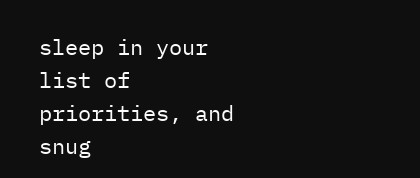sleep in your list of priorities, and snug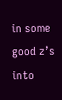in some good z’s into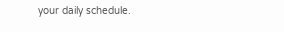your daily schedule.